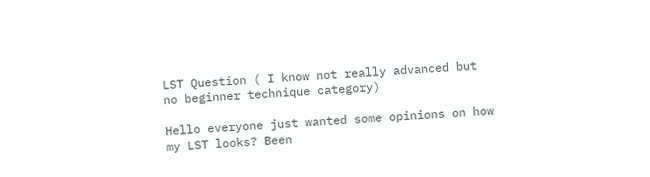LST Question ( I know not really advanced but no beginner technique category)

Hello everyone just wanted some opinions on how my LST looks? Been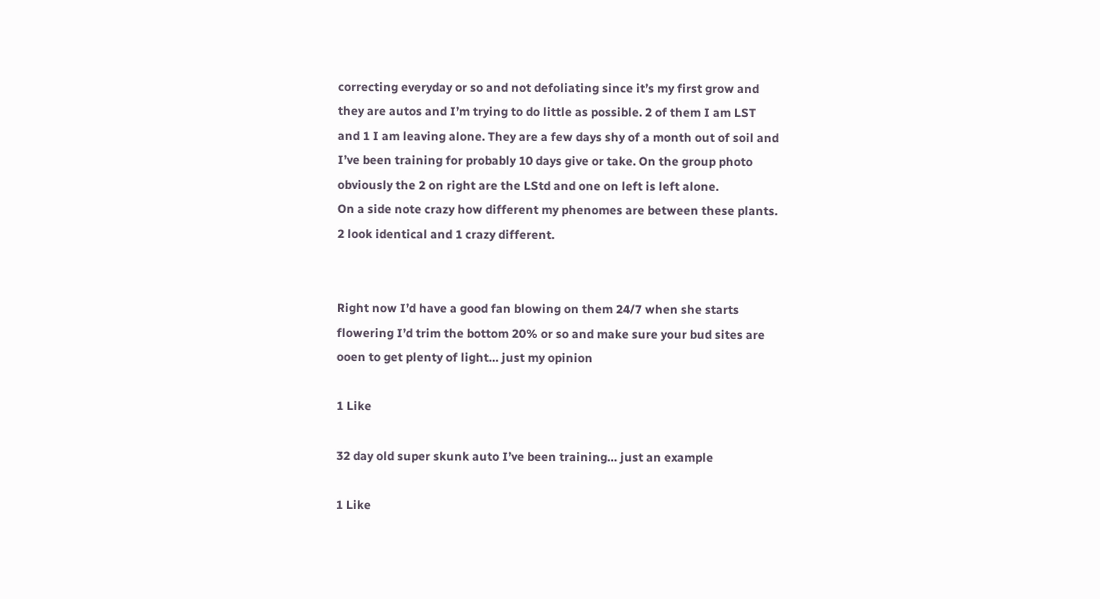correcting everyday or so and not defoliating since it’s my first grow and they are autos and I’m trying to do little as possible. 2 of them I am LST and 1 I am leaving alone. They are a few days shy of a month out of soil and I’ve been training for probably 10 days give or take. On the group photo obviously the 2 on right are the LStd and one on left is left alone.
On a side note crazy how different my phenomes are between these plants. 2 look identical and 1 crazy different.


Right now I’d have a good fan blowing on them 24/7 when she starts flowering I’d trim the bottom 20% or so and make sure your bud sites are ooen to get plenty of light… just my opinion

1 Like

32 day old super skunk auto I’ve been training… just an example

1 Like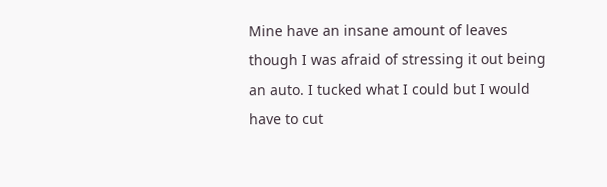Mine have an insane amount of leaves though I was afraid of stressing it out being an auto. I tucked what I could but I would have to cut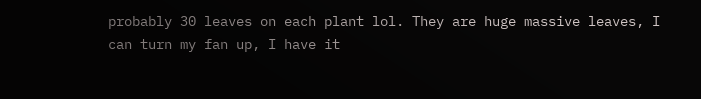probably 30 leaves on each plant lol. They are huge massive leaves, I can turn my fan up, I have it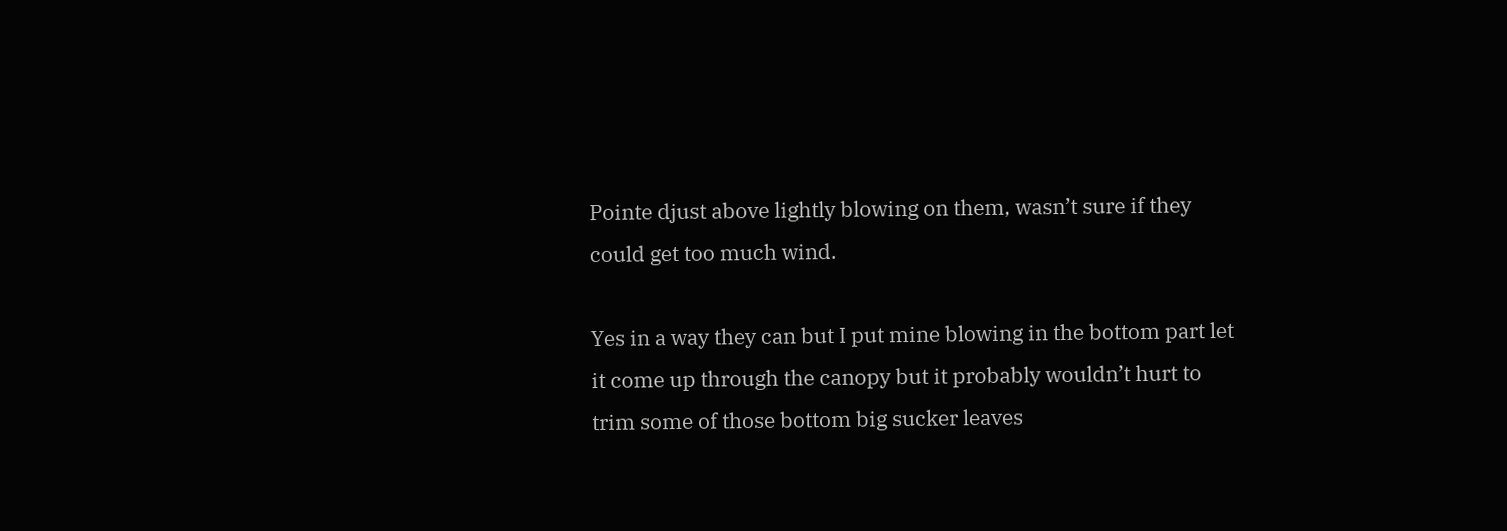Pointe djust above lightly blowing on them, wasn’t sure if they could get too much wind.

Yes in a way they can but I put mine blowing in the bottom part let it come up through the canopy but it probably wouldn’t hurt to trim some of those bottom big sucker leaves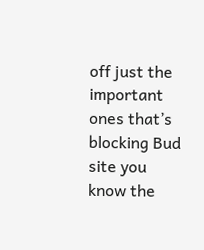off just the important ones that’s blocking Bud site you know the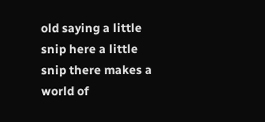old saying a little snip here a little snip there makes a world of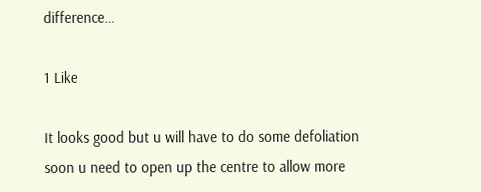difference…

1 Like

It looks good but u will have to do some defoliation soon u need to open up the centre to allow more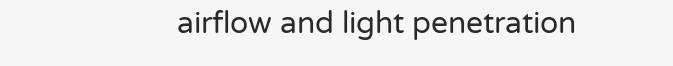airflow and light penetration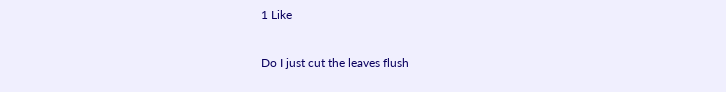1 Like

Do I just cut the leaves flush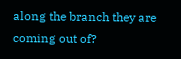along the branch they are coming out of?